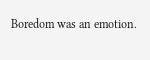Boredom was an emotion.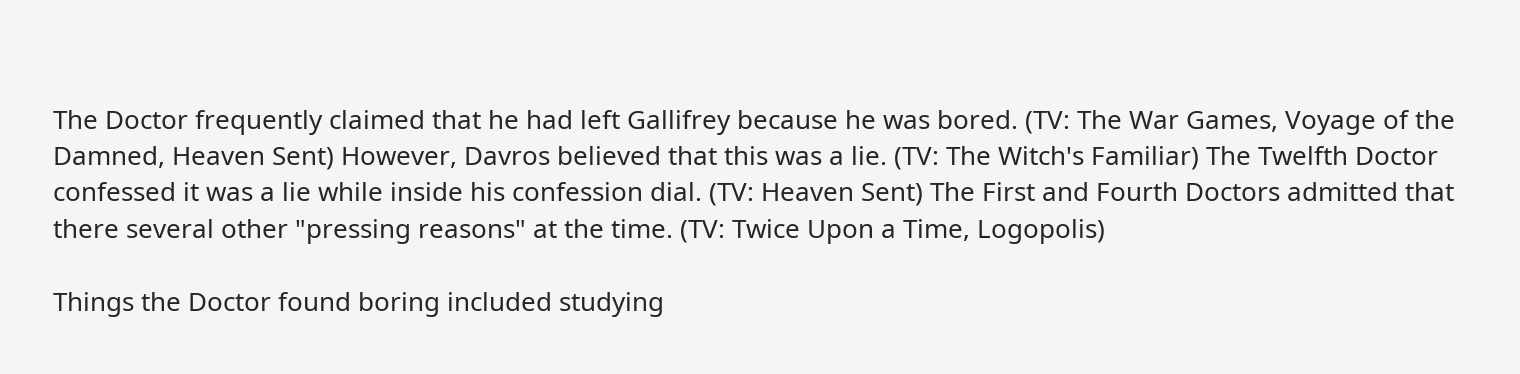The Doctor frequently claimed that he had left Gallifrey because he was bored. (TV: The War Games, Voyage of the Damned, Heaven Sent) However, Davros believed that this was a lie. (TV: The Witch's Familiar) The Twelfth Doctor confessed it was a lie while inside his confession dial. (TV: Heaven Sent) The First and Fourth Doctors admitted that there several other "pressing reasons" at the time. (TV: Twice Upon a Time, Logopolis)

Things the Doctor found boring included studying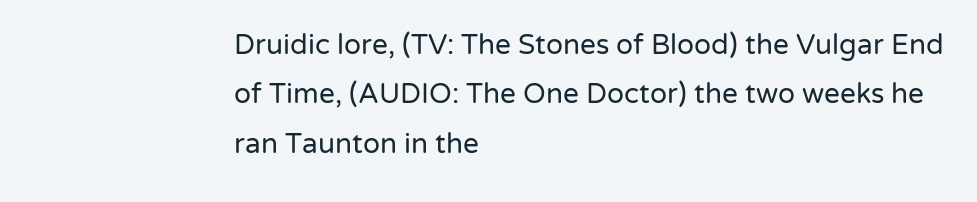Druidic lore, (TV: The Stones of Blood) the Vulgar End of Time, (AUDIO: The One Doctor) the two weeks he ran Taunton in the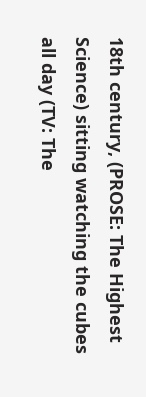18th century, (PROSE: The Highest Science) sitting watching the cubes all day (TV: The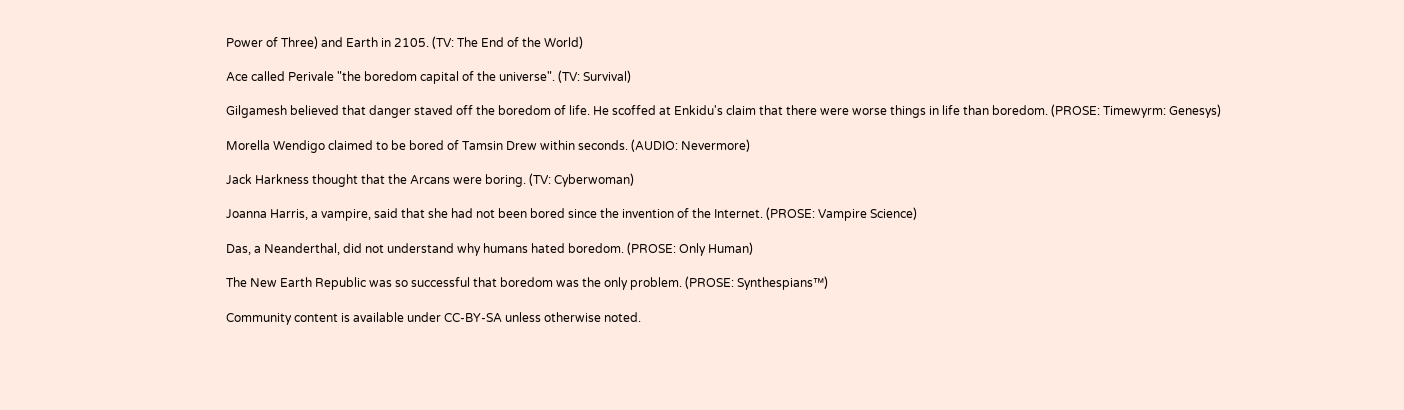Power of Three) and Earth in 2105. (TV: The End of the World)

Ace called Perivale "the boredom capital of the universe". (TV: Survival)

Gilgamesh believed that danger staved off the boredom of life. He scoffed at Enkidu's claim that there were worse things in life than boredom. (PROSE: Timewyrm: Genesys)

Morella Wendigo claimed to be bored of Tamsin Drew within seconds. (AUDIO: Nevermore)

Jack Harkness thought that the Arcans were boring. (TV: Cyberwoman)

Joanna Harris, a vampire, said that she had not been bored since the invention of the Internet. (PROSE: Vampire Science)

Das, a Neanderthal, did not understand why humans hated boredom. (PROSE: Only Human)

The New Earth Republic was so successful that boredom was the only problem. (PROSE: Synthespians™)

Community content is available under CC-BY-SA unless otherwise noted.